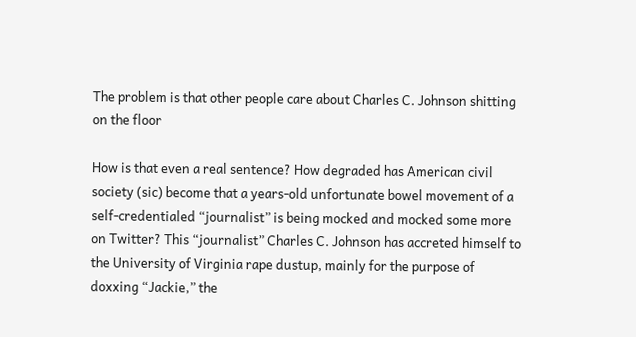The problem is that other people care about Charles C. Johnson shitting on the floor

How is that even a real sentence? How degraded has American civil society (sic) become that a years-old unfortunate bowel movement of a self-credentialed “journalist” is being mocked and mocked some more on Twitter? This “journalist” Charles C. Johnson has accreted himself to the University of Virginia rape dustup, mainly for the purpose of doxxing “Jackie,” the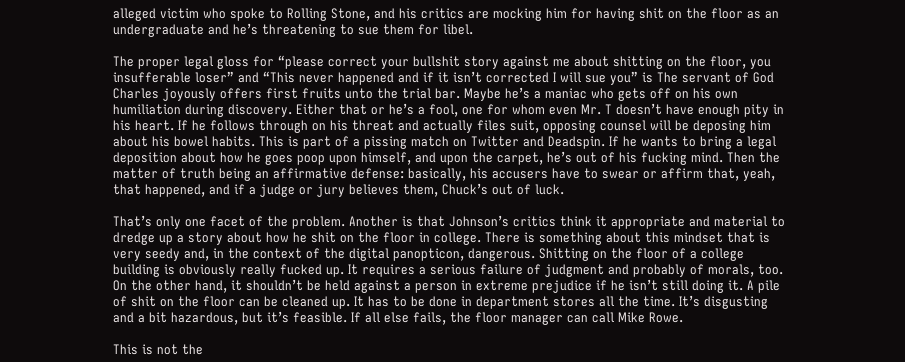alleged victim who spoke to Rolling Stone, and his critics are mocking him for having shit on the floor as an undergraduate and he’s threatening to sue them for libel.

The proper legal gloss for “please correct your bullshit story against me about shitting on the floor, you insufferable loser” and “This never happened and if it isn’t corrected I will sue you” is The servant of God Charles joyously offers first fruits unto the trial bar. Maybe he’s a maniac who gets off on his own humiliation during discovery. Either that or he’s a fool, one for whom even Mr. T doesn’t have enough pity in his heart. If he follows through on his threat and actually files suit, opposing counsel will be deposing him about his bowel habits. This is part of a pissing match on Twitter and Deadspin. If he wants to bring a legal deposition about how he goes poop upon himself, and upon the carpet, he’s out of his fucking mind. Then the matter of truth being an affirmative defense: basically, his accusers have to swear or affirm that, yeah, that happened, and if a judge or jury believes them, Chuck’s out of luck.

That’s only one facet of the problem. Another is that Johnson’s critics think it appropriate and material to dredge up a story about how he shit on the floor in college. There is something about this mindset that is very seedy and, in the context of the digital panopticon, dangerous. Shitting on the floor of a college building is obviously really fucked up. It requires a serious failure of judgment and probably of morals, too. On the other hand, it shouldn’t be held against a person in extreme prejudice if he isn’t still doing it. A pile of shit on the floor can be cleaned up. It has to be done in department stores all the time. It’s disgusting and a bit hazardous, but it’s feasible. If all else fails, the floor manager can call Mike Rowe.

This is not the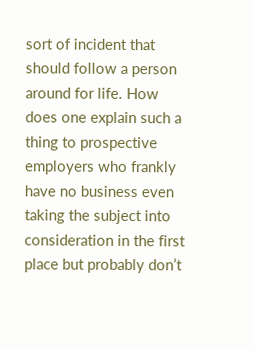sort of incident that should follow a person around for life. How does one explain such a thing to prospective employers who frankly have no business even taking the subject into consideration in the first place but probably don’t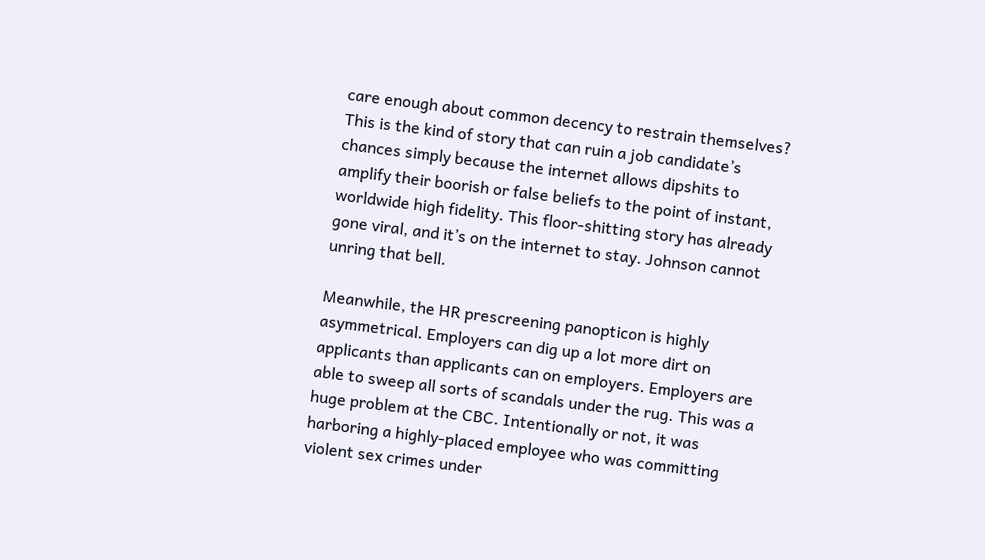care enough about common decency to restrain themselves? This is the kind of story that can ruin a job candidate’s chances simply because the internet allows dipshits to amplify their boorish or false beliefs to the point of instant, worldwide high fidelity. This floor-shitting story has already gone viral, and it’s on the internet to stay. Johnson cannot unring that bell.

Meanwhile, the HR prescreening panopticon is highly asymmetrical. Employers can dig up a lot more dirt on applicants than applicants can on employers. Employers are able to sweep all sorts of scandals under the rug. This was a huge problem at the CBC. Intentionally or not, it was harboring a highly-placed employee who was committing violent sex crimes under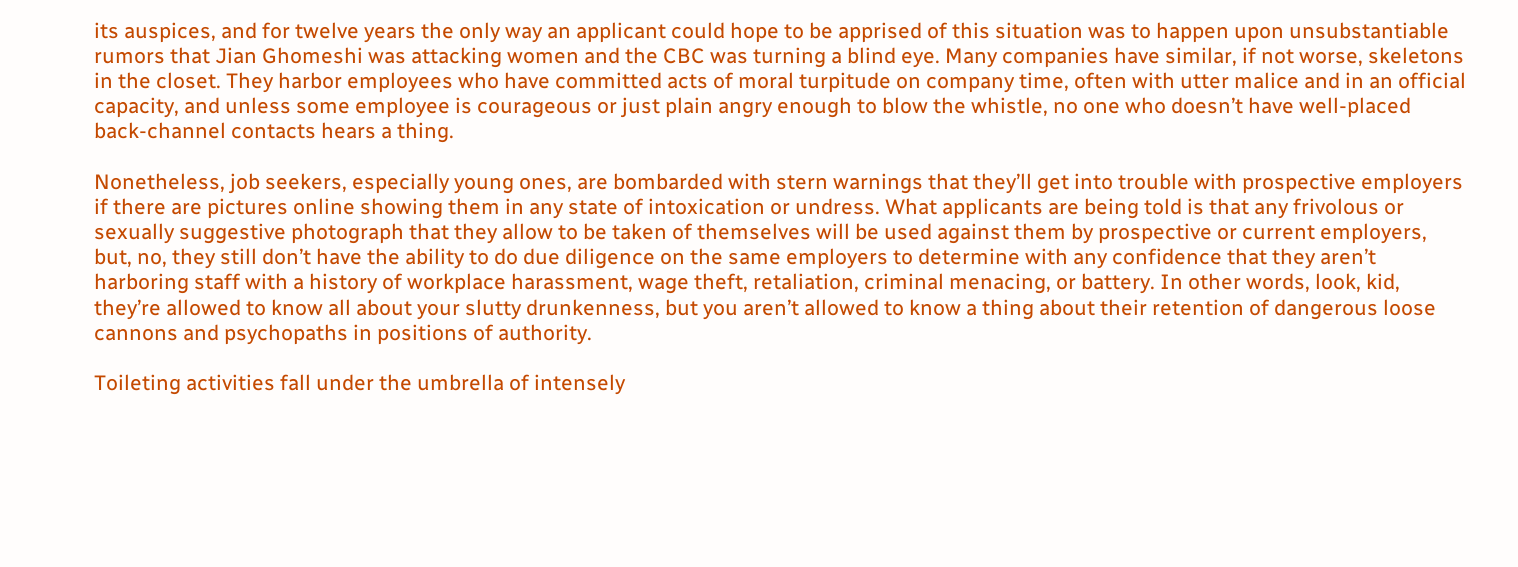its auspices, and for twelve years the only way an applicant could hope to be apprised of this situation was to happen upon unsubstantiable rumors that Jian Ghomeshi was attacking women and the CBC was turning a blind eye. Many companies have similar, if not worse, skeletons in the closet. They harbor employees who have committed acts of moral turpitude on company time, often with utter malice and in an official capacity, and unless some employee is courageous or just plain angry enough to blow the whistle, no one who doesn’t have well-placed back-channel contacts hears a thing.

Nonetheless, job seekers, especially young ones, are bombarded with stern warnings that they’ll get into trouble with prospective employers if there are pictures online showing them in any state of intoxication or undress. What applicants are being told is that any frivolous or sexually suggestive photograph that they allow to be taken of themselves will be used against them by prospective or current employers, but, no, they still don’t have the ability to do due diligence on the same employers to determine with any confidence that they aren’t harboring staff with a history of workplace harassment, wage theft, retaliation, criminal menacing, or battery. In other words, look, kid, they’re allowed to know all about your slutty drunkenness, but you aren’t allowed to know a thing about their retention of dangerous loose cannons and psychopaths in positions of authority.

Toileting activities fall under the umbrella of intensely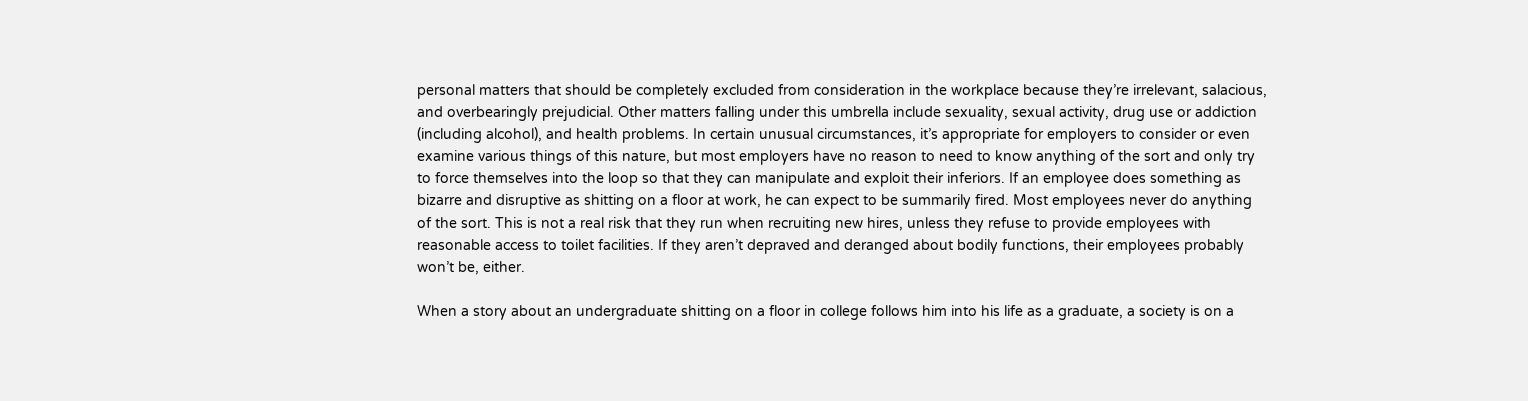personal matters that should be completely excluded from consideration in the workplace because they’re irrelevant, salacious, and overbearingly prejudicial. Other matters falling under this umbrella include sexuality, sexual activity, drug use or addiction (including alcohol), and health problems. In certain unusual circumstances, it’s appropriate for employers to consider or even examine various things of this nature, but most employers have no reason to need to know anything of the sort and only try to force themselves into the loop so that they can manipulate and exploit their inferiors. If an employee does something as bizarre and disruptive as shitting on a floor at work, he can expect to be summarily fired. Most employees never do anything of the sort. This is not a real risk that they run when recruiting new hires, unless they refuse to provide employees with reasonable access to toilet facilities. If they aren’t depraved and deranged about bodily functions, their employees probably won’t be, either.

When a story about an undergraduate shitting on a floor in college follows him into his life as a graduate, a society is on a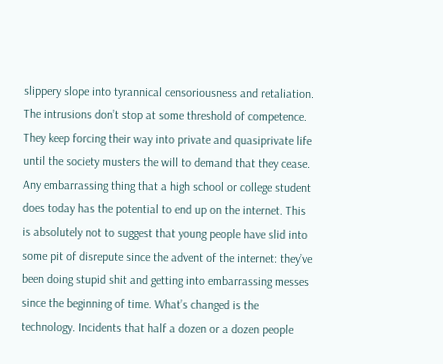slippery slope into tyrannical censoriousness and retaliation. The intrusions don’t stop at some threshold of competence. They keep forcing their way into private and quasiprivate life until the society musters the will to demand that they cease. Any embarrassing thing that a high school or college student does today has the potential to end up on the internet. This is absolutely not to suggest that young people have slid into some pit of disrepute since the advent of the internet: they’ve been doing stupid shit and getting into embarrassing messes since the beginning of time. What’s changed is the technology. Incidents that half a dozen or a dozen people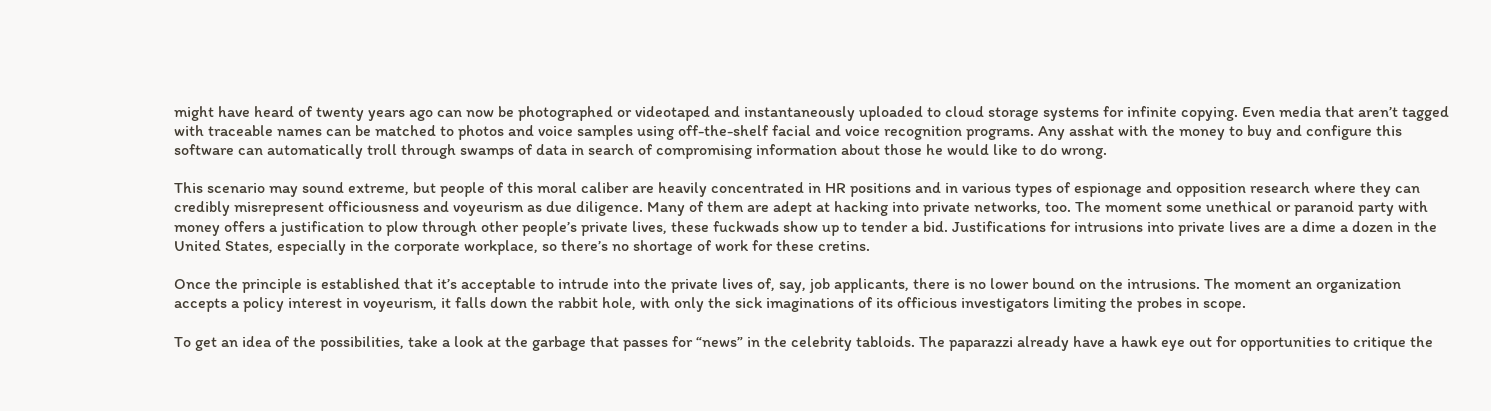might have heard of twenty years ago can now be photographed or videotaped and instantaneously uploaded to cloud storage systems for infinite copying. Even media that aren’t tagged with traceable names can be matched to photos and voice samples using off-the-shelf facial and voice recognition programs. Any asshat with the money to buy and configure this software can automatically troll through swamps of data in search of compromising information about those he would like to do wrong.

This scenario may sound extreme, but people of this moral caliber are heavily concentrated in HR positions and in various types of espionage and opposition research where they can credibly misrepresent officiousness and voyeurism as due diligence. Many of them are adept at hacking into private networks, too. The moment some unethical or paranoid party with money offers a justification to plow through other people’s private lives, these fuckwads show up to tender a bid. Justifications for intrusions into private lives are a dime a dozen in the United States, especially in the corporate workplace, so there’s no shortage of work for these cretins.

Once the principle is established that it’s acceptable to intrude into the private lives of, say, job applicants, there is no lower bound on the intrusions. The moment an organization accepts a policy interest in voyeurism, it falls down the rabbit hole, with only the sick imaginations of its officious investigators limiting the probes in scope.

To get an idea of the possibilities, take a look at the garbage that passes for “news” in the celebrity tabloids. The paparazzi already have a hawk eye out for opportunities to critique the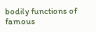bodily functions of famous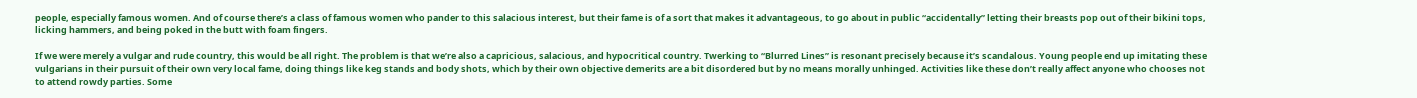people, especially famous women. And of course there’s a class of famous women who pander to this salacious interest, but their fame is of a sort that makes it advantageous, to go about in public “accidentally” letting their breasts pop out of their bikini tops, licking hammers, and being poked in the butt with foam fingers.

If we were merely a vulgar and rude country, this would be all right. The problem is that we’re also a capricious, salacious, and hypocritical country. Twerking to “Blurred Lines” is resonant precisely because it’s scandalous. Young people end up imitating these vulgarians in their pursuit of their own very local fame, doing things like keg stands and body shots, which by their own objective demerits are a bit disordered but by no means morally unhinged. Activities like these don’t really affect anyone who chooses not to attend rowdy parties. Some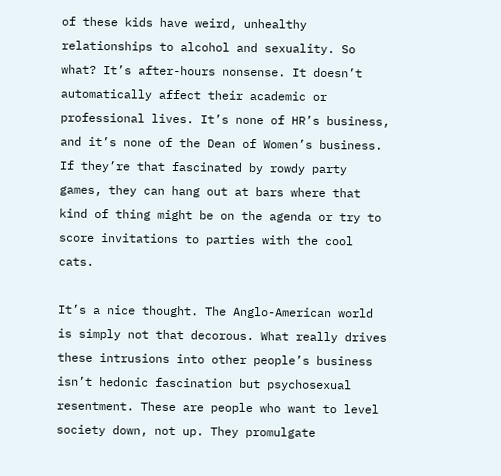of these kids have weird, unhealthy relationships to alcohol and sexuality. So what? It’s after-hours nonsense. It doesn’t automatically affect their academic or professional lives. It’s none of HR’s business, and it’s none of the Dean of Women’s business. If they’re that fascinated by rowdy party games, they can hang out at bars where that kind of thing might be on the agenda or try to score invitations to parties with the cool cats.

It’s a nice thought. The Anglo-American world is simply not that decorous. What really drives these intrusions into other people’s business isn’t hedonic fascination but psychosexual resentment. These are people who want to level society down, not up. They promulgate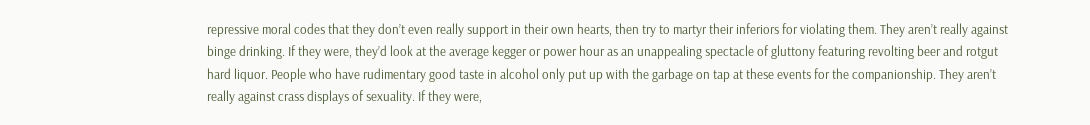repressive moral codes that they don’t even really support in their own hearts, then try to martyr their inferiors for violating them. They aren’t really against binge drinking. If they were, they’d look at the average kegger or power hour as an unappealing spectacle of gluttony featuring revolting beer and rotgut hard liquor. People who have rudimentary good taste in alcohol only put up with the garbage on tap at these events for the companionship. They aren’t really against crass displays of sexuality. If they were,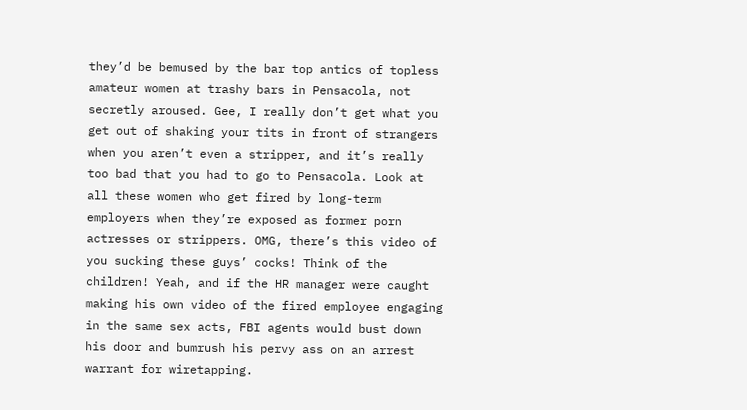they’d be bemused by the bar top antics of topless amateur women at trashy bars in Pensacola, not secretly aroused. Gee, I really don’t get what you get out of shaking your tits in front of strangers when you aren’t even a stripper, and it’s really too bad that you had to go to Pensacola. Look at all these women who get fired by long-term employers when they’re exposed as former porn actresses or strippers. OMG, there’s this video of you sucking these guys’ cocks! Think of the children! Yeah, and if the HR manager were caught making his own video of the fired employee engaging in the same sex acts, FBI agents would bust down his door and bumrush his pervy ass on an arrest warrant for wiretapping.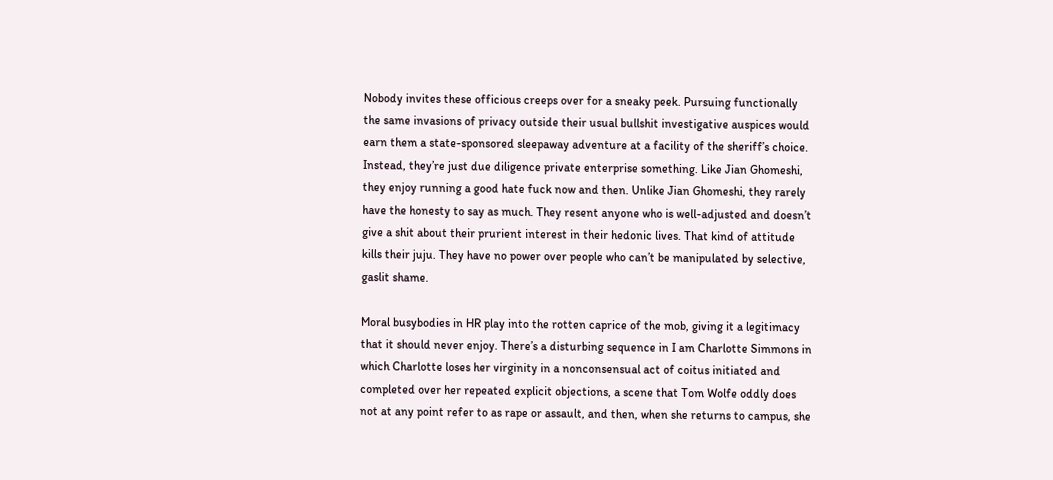Nobody invites these officious creeps over for a sneaky peek. Pursuing functionally the same invasions of privacy outside their usual bullshit investigative auspices would earn them a state-sponsored sleepaway adventure at a facility of the sheriff’s choice. Instead, they’re just due diligence private enterprise something. Like Jian Ghomeshi, they enjoy running a good hate fuck now and then. Unlike Jian Ghomeshi, they rarely have the honesty to say as much. They resent anyone who is well-adjusted and doesn’t give a shit about their prurient interest in their hedonic lives. That kind of attitude kills their juju. They have no power over people who can’t be manipulated by selective, gaslit shame.

Moral busybodies in HR play into the rotten caprice of the mob, giving it a legitimacy that it should never enjoy. There’s a disturbing sequence in I am Charlotte Simmons in which Charlotte loses her virginity in a nonconsensual act of coitus initiated and completed over her repeated explicit objections, a scene that Tom Wolfe oddly does not at any point refer to as rape or assault, and then, when she returns to campus, she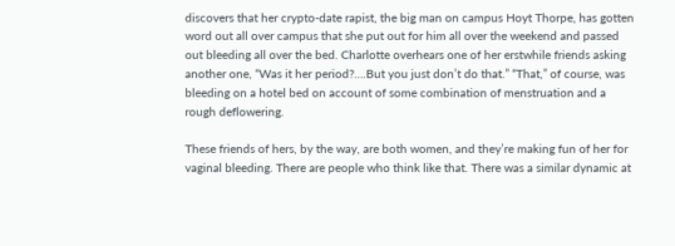discovers that her crypto-date rapist, the big man on campus Hoyt Thorpe, has gotten word out all over campus that she put out for him all over the weekend and passed out bleeding all over the bed. Charlotte overhears one of her erstwhile friends asking another one, “Was it her period?….But you just don’t do that.” “That,” of course, was bleeding on a hotel bed on account of some combination of menstruation and a rough deflowering.

These friends of hers, by the way, are both women, and they’re making fun of her for vaginal bleeding. There are people who think like that. There was a similar dynamic at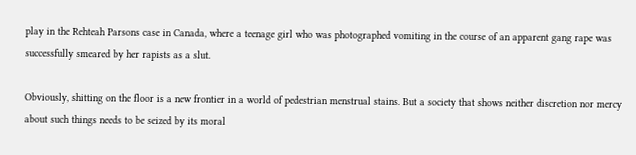play in the Rehteah Parsons case in Canada, where a teenage girl who was photographed vomiting in the course of an apparent gang rape was successfully smeared by her rapists as a slut.

Obviously, shitting on the floor is a new frontier in a world of pedestrian menstrual stains. But a society that shows neither discretion nor mercy about such things needs to be seized by its moral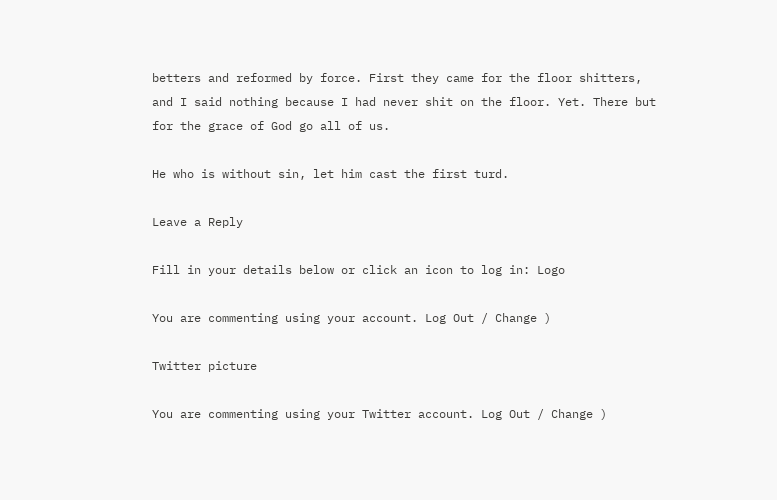betters and reformed by force. First they came for the floor shitters, and I said nothing because I had never shit on the floor. Yet. There but for the grace of God go all of us.

He who is without sin, let him cast the first turd.

Leave a Reply

Fill in your details below or click an icon to log in: Logo

You are commenting using your account. Log Out / Change )

Twitter picture

You are commenting using your Twitter account. Log Out / Change )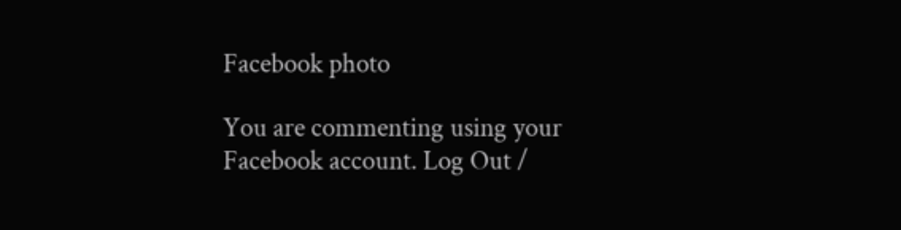Facebook photo

You are commenting using your Facebook account. Log Out /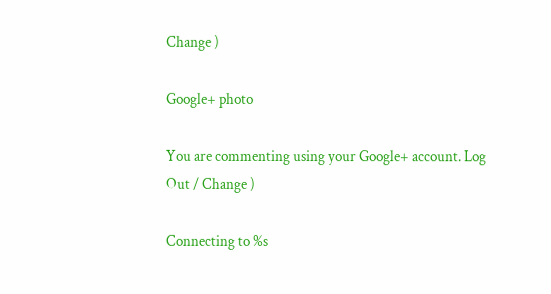Change )

Google+ photo

You are commenting using your Google+ account. Log Out / Change )

Connecting to %s